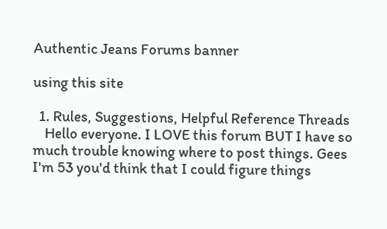Authentic Jeans Forums banner

using this site

  1. Rules, Suggestions, Helpful Reference Threads
    Hello everyone. I LOVE this forum BUT I have so much trouble knowing where to post things. Gees I'm 53 you'd think that I could figure things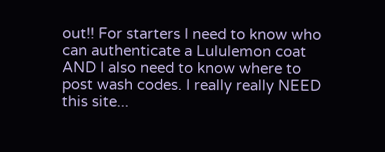out!! For starters I need to know who can authenticate a Lululemon coat AND I also need to know where to post wash codes. I really really NEED this site...